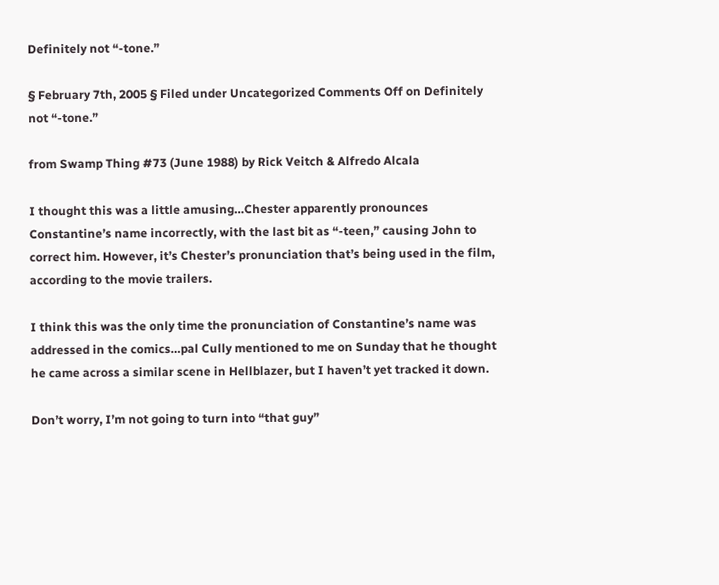Definitely not “-tone.”

§ February 7th, 2005 § Filed under Uncategorized Comments Off on Definitely not “-tone.”

from Swamp Thing #73 (June 1988) by Rick Veitch & Alfredo Alcala

I thought this was a little amusing…Chester apparently pronounces Constantine’s name incorrectly, with the last bit as “-teen,” causing John to correct him. However, it’s Chester’s pronunciation that’s being used in the film, according to the movie trailers.

I think this was the only time the pronunciation of Constantine’s name was addressed in the comics…pal Cully mentioned to me on Sunday that he thought he came across a similar scene in Hellblazer, but I haven’t yet tracked it down.

Don’t worry, I’m not going to turn into “that guy”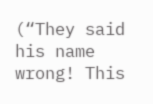(“They said his name wrong! This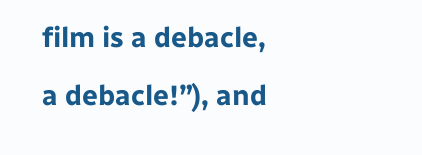film is a debacle, a debacle!”), and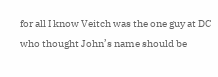for all I know Veitch was the one guy at DC who thought John’s name should be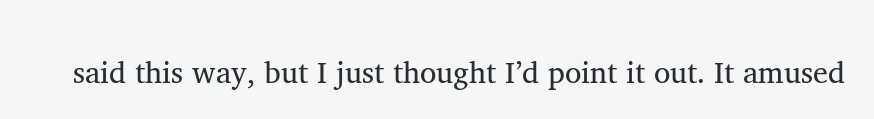said this way, but I just thought I’d point it out. It amused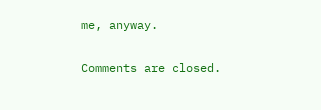me, anyway.

Comments are closed.